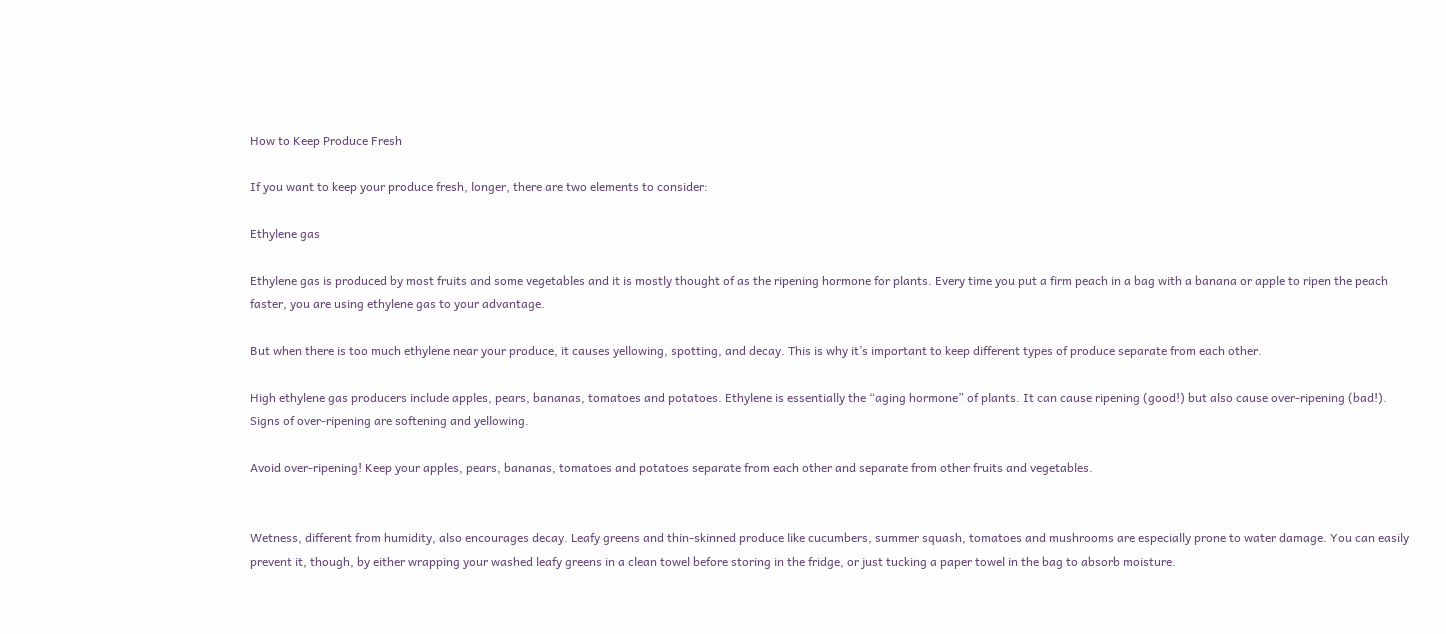How to Keep Produce Fresh

If you want to keep your produce fresh, longer, there are two elements to consider:

Ethylene gas

Ethylene gas is produced by most fruits and some vegetables and it is mostly thought of as the ripening hormone for plants. Every time you put a firm peach in a bag with a banana or apple to ripen the peach faster, you are using ethylene gas to your advantage.

But when there is too much ethylene near your produce, it causes yellowing, spotting, and decay. This is why it’s important to keep different types of produce separate from each other.

High ethylene gas producers include apples, pears, bananas, tomatoes and potatoes. Ethylene is essentially the “aging hormone” of plants. It can cause ripening (good!) but also cause over-ripening (bad!). Signs of over-ripening are softening and yellowing.

Avoid over-ripening! Keep your apples, pears, bananas, tomatoes and potatoes separate from each other and separate from other fruits and vegetables.


Wetness, different from humidity, also encourages decay. Leafy greens and thin-skinned produce like cucumbers, summer squash, tomatoes and mushrooms are especially prone to water damage. You can easily prevent it, though, by either wrapping your washed leafy greens in a clean towel before storing in the fridge, or just tucking a paper towel in the bag to absorb moisture.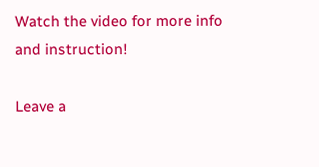Watch the video for more info and instruction!

Leave a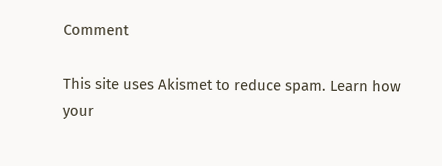Comment

This site uses Akismet to reduce spam. Learn how your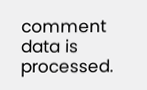comment data is processed.